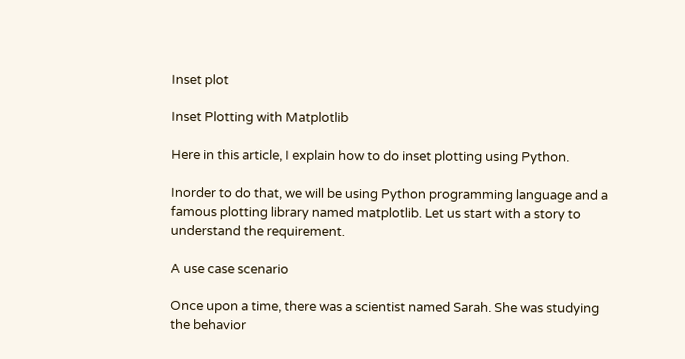Inset plot

Inset Plotting with Matplotlib

Here in this article, I explain how to do inset plotting using Python.

Inorder to do that, we will be using Python programming language and a famous plotting library named matplotlib. Let us start with a story to understand the requirement.

A use case scenario

Once upon a time, there was a scientist named Sarah. She was studying the behavior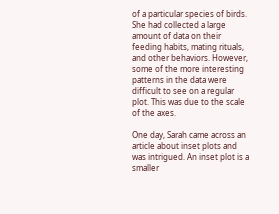of a particular species of birds. She had collected a large amount of data on their feeding habits, mating rituals, and other behaviors. However, some of the more interesting patterns in the data were difficult to see on a regular plot. This was due to the scale of the axes.

One day, Sarah came across an article about inset plots and was intrigued. An inset plot is a smaller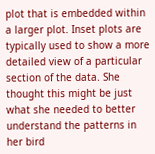plot that is embedded within a larger plot. Inset plots are typically used to show a more detailed view of a particular section of the data. She thought this might be just what she needed to better understand the patterns in her bird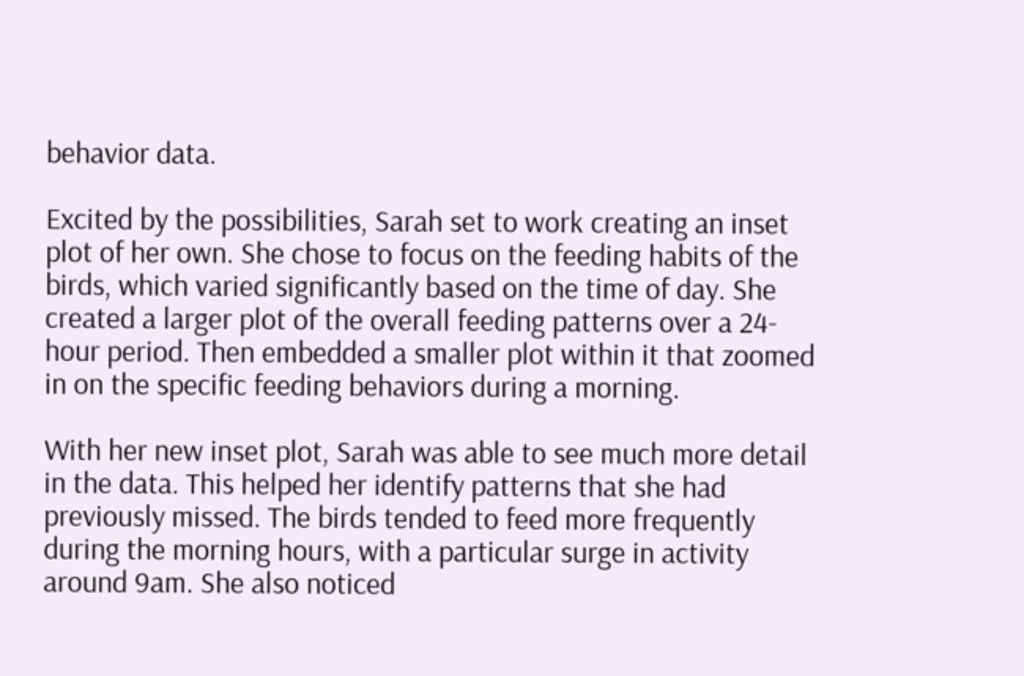behavior data.

Excited by the possibilities, Sarah set to work creating an inset plot of her own. She chose to focus on the feeding habits of the birds, which varied significantly based on the time of day. She created a larger plot of the overall feeding patterns over a 24-hour period. Then embedded a smaller plot within it that zoomed in on the specific feeding behaviors during a morning.

With her new inset plot, Sarah was able to see much more detail in the data. This helped her identify patterns that she had previously missed. The birds tended to feed more frequently during the morning hours, with a particular surge in activity around 9am. She also noticed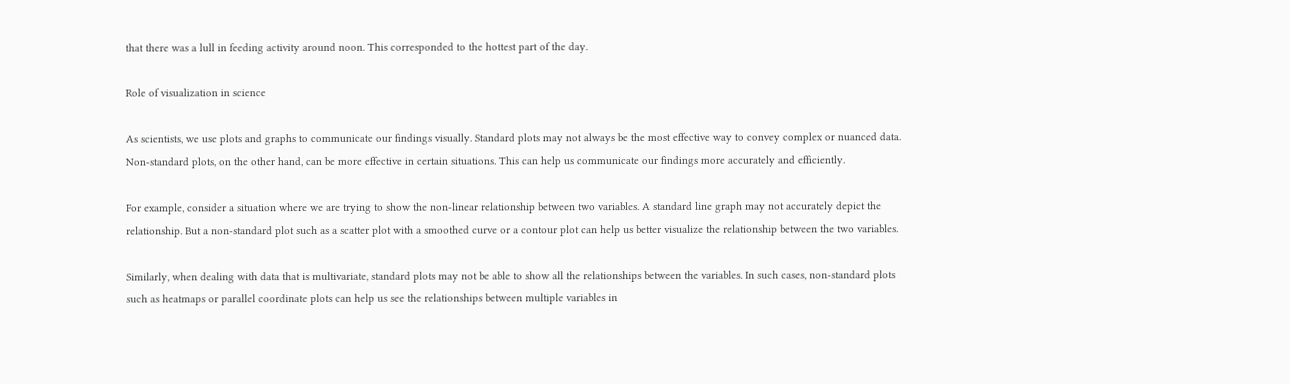that there was a lull in feeding activity around noon. This corresponded to the hottest part of the day.

Role of visualization in science

As scientists, we use plots and graphs to communicate our findings visually. Standard plots may not always be the most effective way to convey complex or nuanced data. Non-standard plots, on the other hand, can be more effective in certain situations. This can help us communicate our findings more accurately and efficiently.

For example, consider a situation where we are trying to show the non-linear relationship between two variables. A standard line graph may not accurately depict the relationship. But a non-standard plot such as a scatter plot with a smoothed curve or a contour plot can help us better visualize the relationship between the two variables.

Similarly, when dealing with data that is multivariate, standard plots may not be able to show all the relationships between the variables. In such cases, non-standard plots such as heatmaps or parallel coordinate plots can help us see the relationships between multiple variables in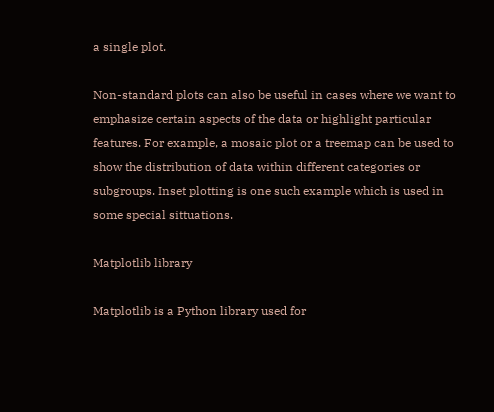a single plot.

Non-standard plots can also be useful in cases where we want to emphasize certain aspects of the data or highlight particular features. For example, a mosaic plot or a treemap can be used to show the distribution of data within different categories or subgroups. Inset plotting is one such example which is used in some special sittuations.

Matplotlib library

Matplotlib is a Python library used for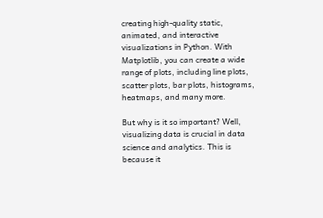creating high-quality static, animated, and interactive visualizations in Python. With Matplotlib, you can create a wide range of plots, including line plots, scatter plots, bar plots, histograms, heatmaps, and many more.

But why is it so important? Well, visualizing data is crucial in data science and analytics. This is because it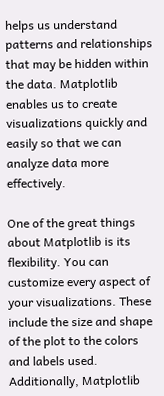helps us understand patterns and relationships that may be hidden within the data. Matplotlib enables us to create visualizations quickly and easily so that we can analyze data more effectively.

One of the great things about Matplotlib is its flexibility. You can customize every aspect of your visualizations. These include the size and shape of the plot to the colors and labels used. Additionally, Matplotlib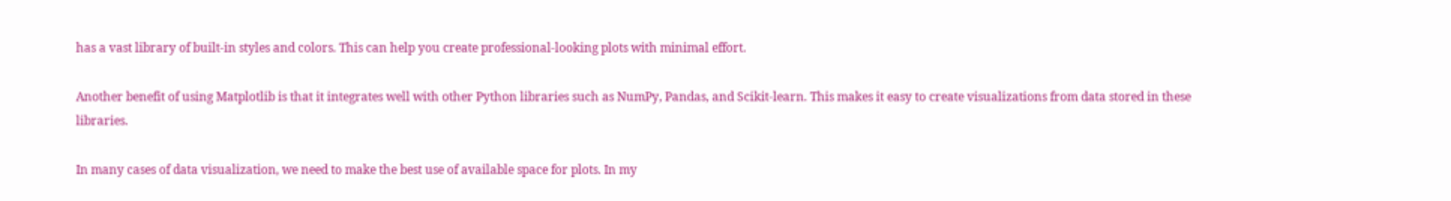has a vast library of built-in styles and colors. This can help you create professional-looking plots with minimal effort.

Another benefit of using Matplotlib is that it integrates well with other Python libraries such as NumPy, Pandas, and Scikit-learn. This makes it easy to create visualizations from data stored in these libraries.

In many cases of data visualization, we need to make the best use of available space for plots. In my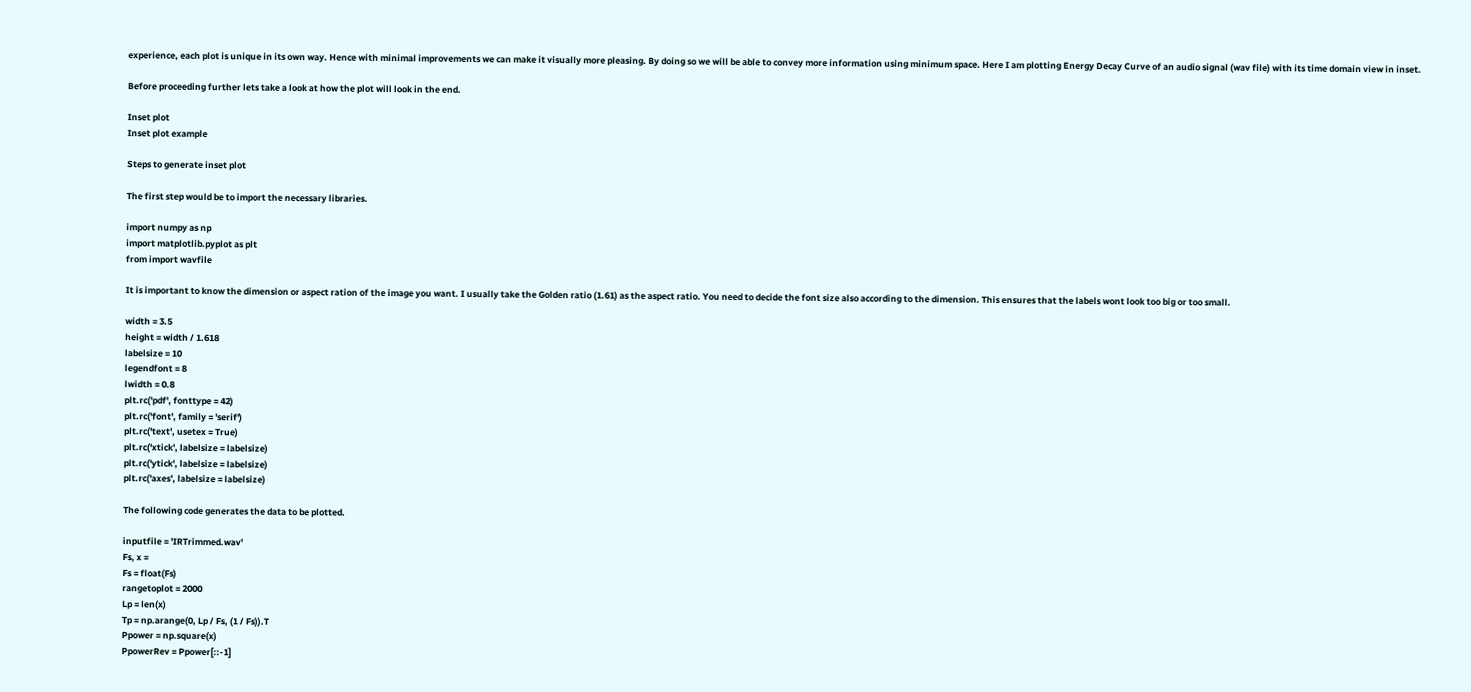experience, each plot is unique in its own way. Hence with minimal improvements we can make it visually more pleasing. By doing so we will be able to convey more information using minimum space. Here I am plotting Energy Decay Curve of an audio signal (wav file) with its time domain view in inset.

Before proceeding further lets take a look at how the plot will look in the end.

Inset plot
Inset plot example

Steps to generate inset plot

The first step would be to import the necessary libraries.

import numpy as np
import matplotlib.pyplot as plt
from import wavfile

It is important to know the dimension or aspect ration of the image you want. I usually take the Golden ratio (1.61) as the aspect ratio. You need to decide the font size also according to the dimension. This ensures that the labels wont look too big or too small.

width = 3.5
height = width / 1.618
labelsize = 10
legendfont = 8
lwidth = 0.8
plt.rc('pdf', fonttype = 42)
plt.rc('font', family = 'serif')
plt.rc('text', usetex = True)
plt.rc('xtick', labelsize = labelsize)
plt.rc('ytick', labelsize = labelsize)
plt.rc('axes', labelsize = labelsize)

The following code generates the data to be plotted.

inputfile = 'IRTrimmed.wav'
Fs, x =
Fs = float(Fs)
rangetoplot = 2000
Lp = len(x)
Tp = np.arange(0, Lp / Fs, (1 / Fs)).T
Ppower = np.square(x)
PpowerRev = Ppower[::-1]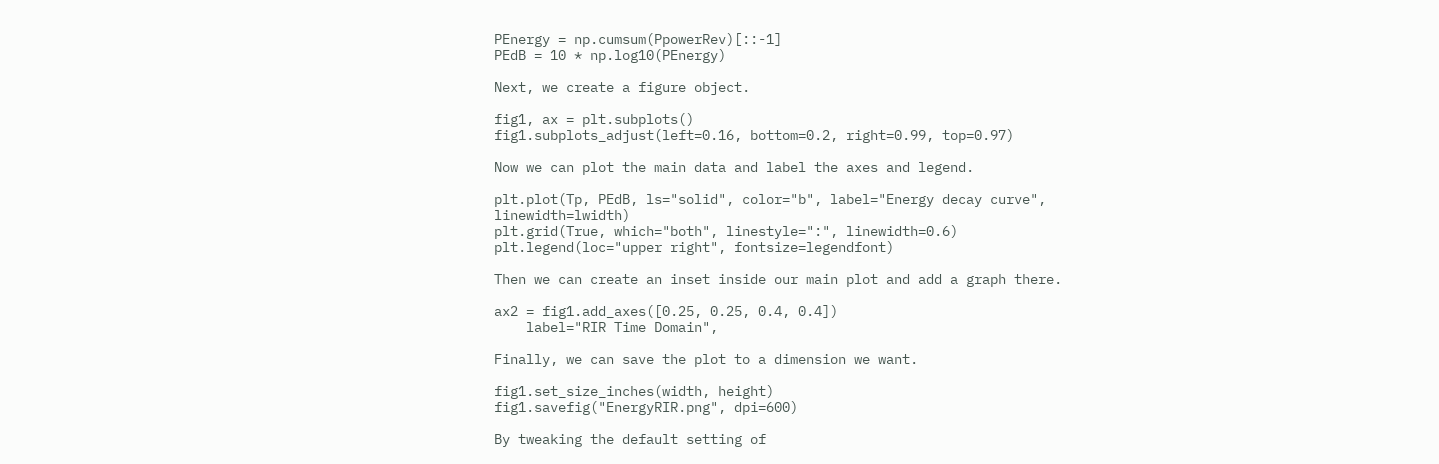PEnergy = np.cumsum(PpowerRev)[::-1]
PEdB = 10 * np.log10(PEnergy)

Next, we create a figure object.

fig1, ax = plt.subplots()
fig1.subplots_adjust(left=0.16, bottom=0.2, right=0.99, top=0.97)

Now we can plot the main data and label the axes and legend.

plt.plot(Tp, PEdB, ls="solid", color="b", label="Energy decay curve", linewidth=lwidth)
plt.grid(True, which="both", linestyle=":", linewidth=0.6)
plt.legend(loc="upper right", fontsize=legendfont)

Then we can create an inset inside our main plot and add a graph there.

ax2 = fig1.add_axes([0.25, 0.25, 0.4, 0.4])
    label="RIR Time Domain",

Finally, we can save the plot to a dimension we want.

fig1.set_size_inches(width, height)
fig1.savefig("EnergyRIR.png", dpi=600)

By tweaking the default setting of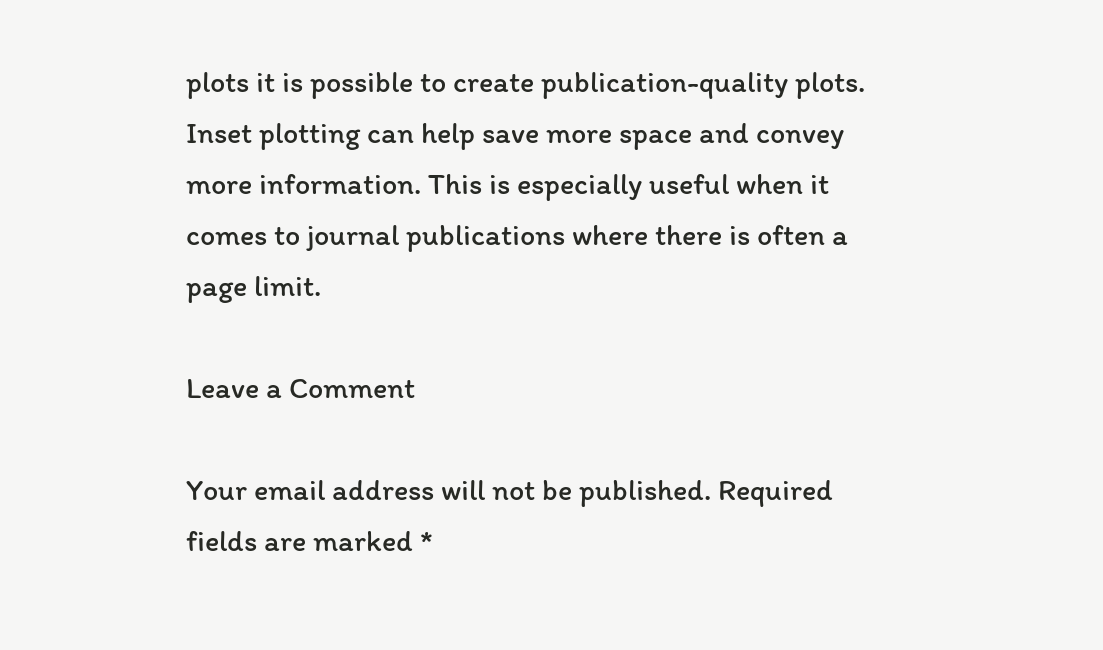plots it is possible to create publication-quality plots. Inset plotting can help save more space and convey more information. This is especially useful when it comes to journal publications where there is often a page limit.

Leave a Comment

Your email address will not be published. Required fields are marked *